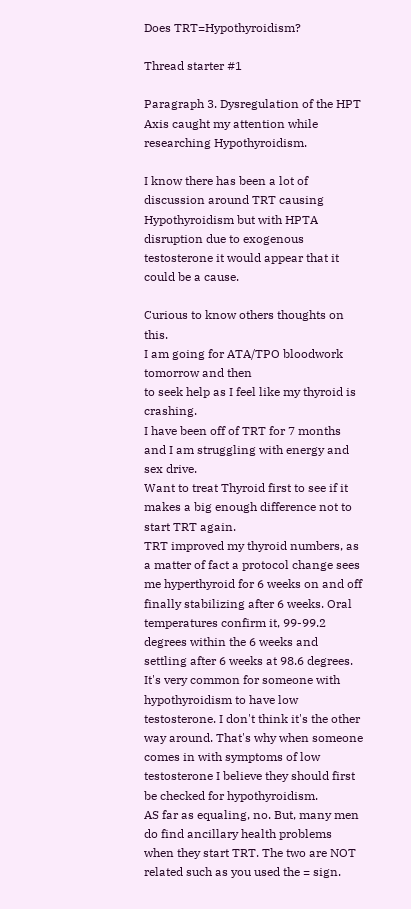Does TRT=Hypothyroidism?

Thread starter #1

Paragraph 3. Dysregulation of the HPT Axis caught my attention while researching Hypothyroidism.

I know there has been a lot of discussion around TRT causing Hypothyroidism but with HPTA disruption due to exogenous testosterone it would appear that it could be a cause.

Curious to know others thoughts on this.
I am going for ATA/TPO bloodwork tomorrow and then
to seek help as I feel like my thyroid is crashing.
I have been off of TRT for 7 months and I am struggling with energy and sex drive.
Want to treat Thyroid first to see if it makes a big enough difference not to start TRT again.
TRT improved my thyroid numbers, as a matter of fact a protocol change sees me hyperthyroid for 6 weeks on and off finally stabilizing after 6 weeks. Oral temperatures confirm it, 99-99.2 degrees within the 6 weeks and settling after 6 weeks at 98.6 degrees.
It's very common for someone with hypothyroidism to have low testosterone. I don't think it's the other way around. That's why when someone comes in with symptoms of low testosterone I believe they should first be checked for hypothyroidism.
AS far as equaling, no. But, many men do find ancillary health problems when they start TRT. The two are NOT related such as you used the = sign.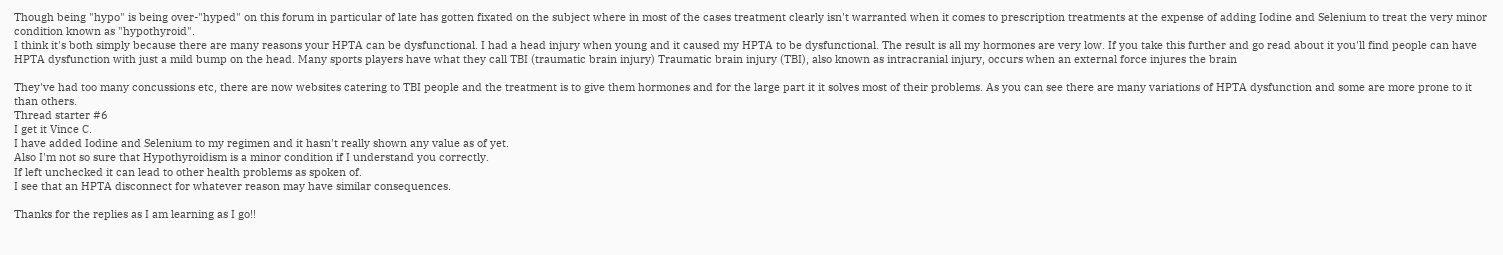Though being "hypo" is being over-"hyped" on this forum in particular of late has gotten fixated on the subject where in most of the cases treatment clearly isn't warranted when it comes to prescription treatments at the expense of adding Iodine and Selenium to treat the very minor condition known as "hypothyroid".
I think it's both simply because there are many reasons your HPTA can be dysfunctional. I had a head injury when young and it caused my HPTA to be dysfunctional. The result is all my hormones are very low. If you take this further and go read about it you'll find people can have HPTA dysfunction with just a mild bump on the head. Many sports players have what they call TBI (traumatic brain injury) Traumatic brain injury (TBI), also known as intracranial injury, occurs when an external force injures the brain

They've had too many concussions etc, there are now websites catering to TBI people and the treatment is to give them hormones and for the large part it it solves most of their problems. As you can see there are many variations of HPTA dysfunction and some are more prone to it than others.
Thread starter #6
I get it Vince C.
I have added Iodine and Selenium to my regimen and it hasn't really shown any value as of yet.
Also I'm not so sure that Hypothyroidism is a minor condition if I understand you correctly.
If left unchecked it can lead to other health problems as spoken of.
I see that an HPTA disconnect for whatever reason may have similar consequences.

Thanks for the replies as I am learning as I go!!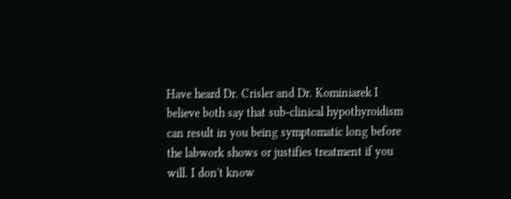Have heard Dr. Crisler and Dr. Kominiarek I believe both say that sub-clinical hypothyroidism can result in you being symptomatic long before the labwork shows or justifies treatment if you will. I don't know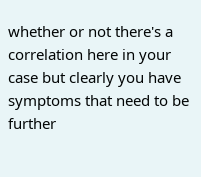whether or not there's a correlation here in your case but clearly you have symptoms that need to be further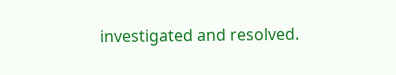investigated and resolved.